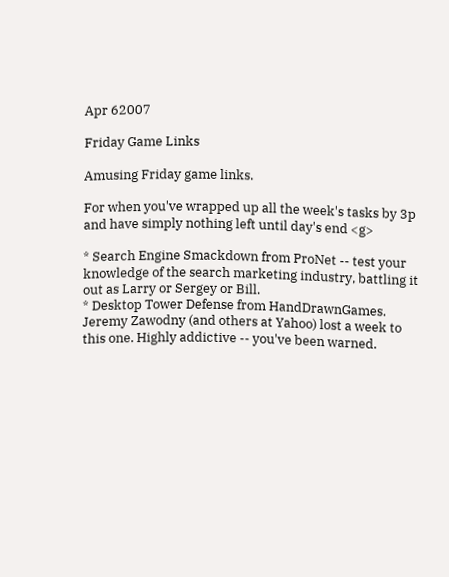Apr 62007

Friday Game Links

Amusing Friday game links.

For when you've wrapped up all the week's tasks by 3p and have simply nothing left until day's end <g>

* Search Engine Smackdown from ProNet -- test your knowledge of the search marketing industry, battling it out as Larry or Sergey or Bill.
* Desktop Tower Defense from HandDrawnGames. Jeremy Zawodny (and others at Yahoo) lost a week to this one. Highly addictive -- you've been warned.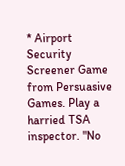* Airport Security Screener Game from Persuasive Games. Play a harried TSA inspector. "No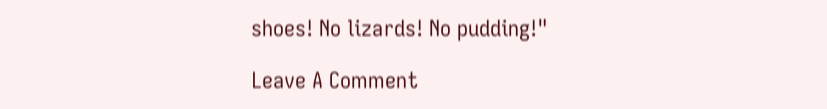shoes! No lizards! No pudding!"

Leave A Comment